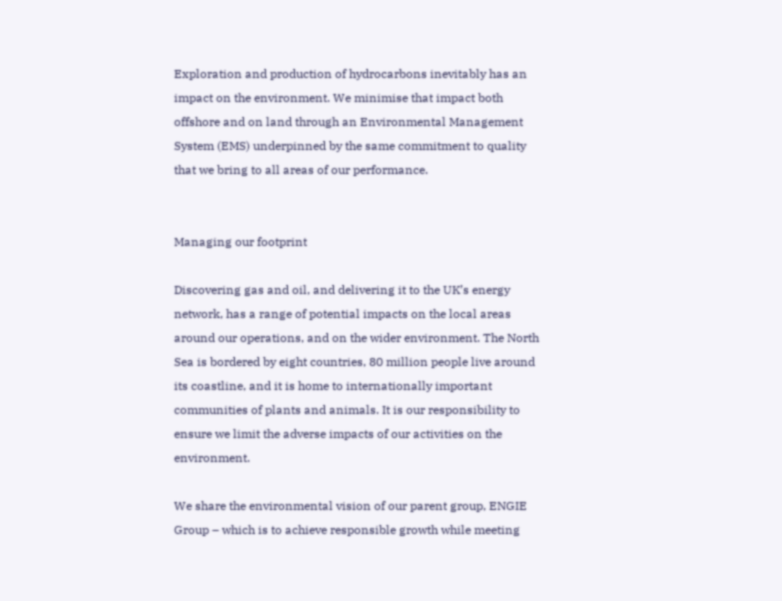Exploration and production of hydrocarbons inevitably has an impact on the environment. We minimise that impact both offshore and on land through an Environmental Management System (EMS) underpinned by the same commitment to quality that we bring to all areas of our performance.


Managing our footprint

Discovering gas and oil, and delivering it to the UK’s energy network, has a range of potential impacts on the local areas around our operations, and on the wider environment. The North Sea is bordered by eight countries, 80 million people live around its coastline, and it is home to internationally important communities of plants and animals. It is our responsibility to ensure we limit the adverse impacts of our activities on the environment.

We share the environmental vision of our parent group, ENGIE Group – which is to achieve responsible growth while meeting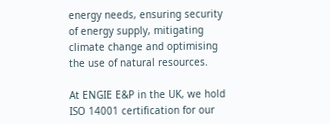energy needs, ensuring security of energy supply, mitigating climate change and optimising the use of natural resources.

At ENGIE E&P in the UK, we hold ISO 14001 certification for our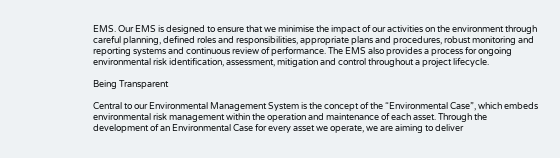EMS. Our EMS is designed to ensure that we minimise the impact of our activities on the environment through careful planning, defined roles and responsibilities, appropriate plans and procedures, robust monitoring and reporting systems and continuous review of performance. The EMS also provides a process for ongoing environmental risk identification, assessment, mitigation and control throughout a project lifecycle.

Being Transparent

Central to our Environmental Management System is the concept of the “Environmental Case”, which embeds environmental risk management within the operation and maintenance of each asset. Through the development of an Environmental Case for every asset we operate, we are aiming to deliver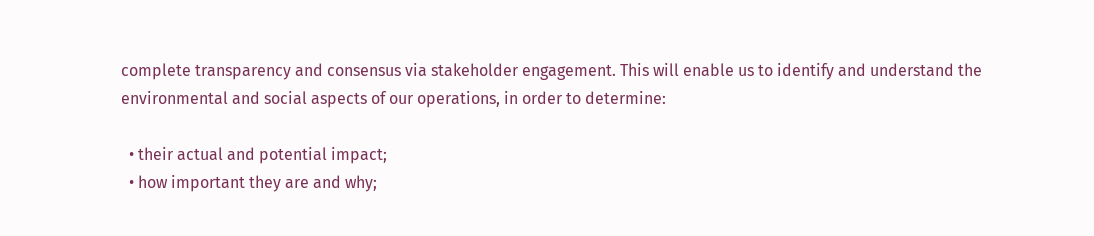complete transparency and consensus via stakeholder engagement. This will enable us to identify and understand the environmental and social aspects of our operations, in order to determine:

  • their actual and potential impact;
  • how important they are and why;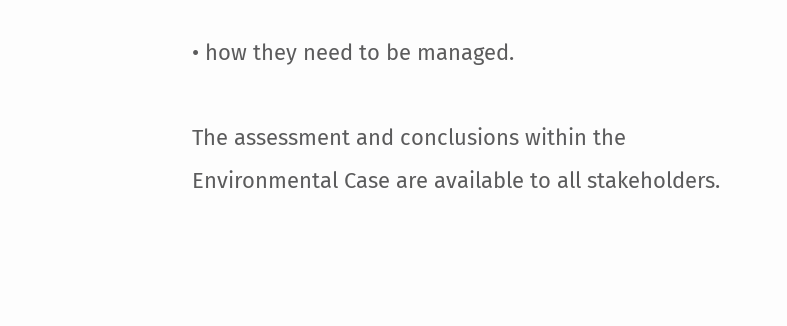• how they need to be managed.

The assessment and conclusions within the Environmental Case are available to all stakeholders.